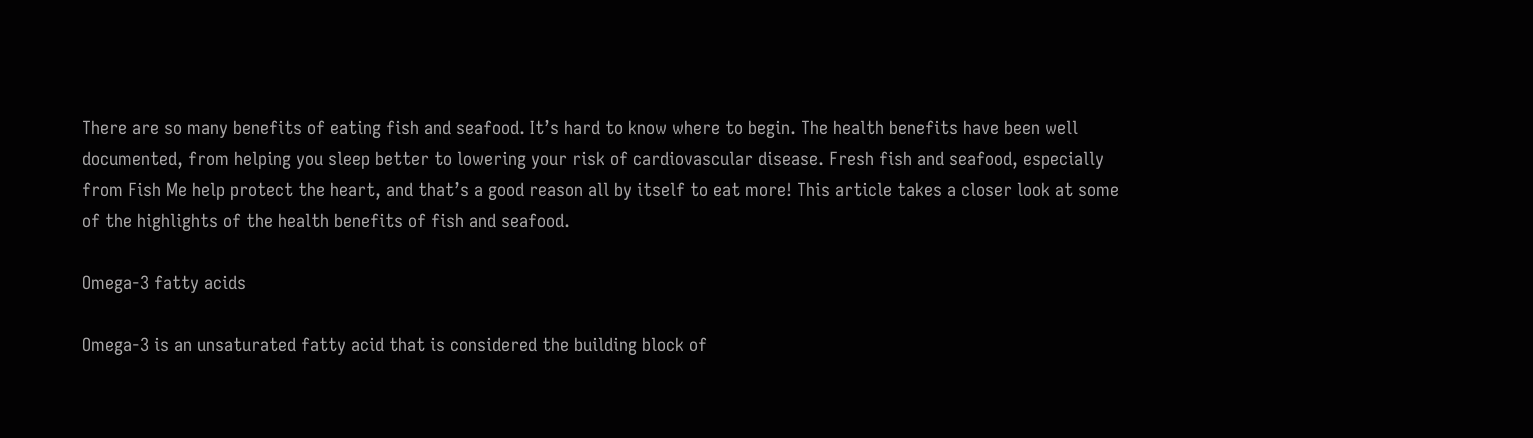There are so many benefits of eating fish and seafood. It’s hard to know where to begin. The health benefits have been well documented, from helping you sleep better to lowering your risk of cardiovascular disease. Fresh fish and seafood, especially from Fish Me help protect the heart, and that’s a good reason all by itself to eat more! This article takes a closer look at some of the highlights of the health benefits of fish and seafood.

Omega-3 fatty acids

Omega-3 is an unsaturated fatty acid that is considered the building block of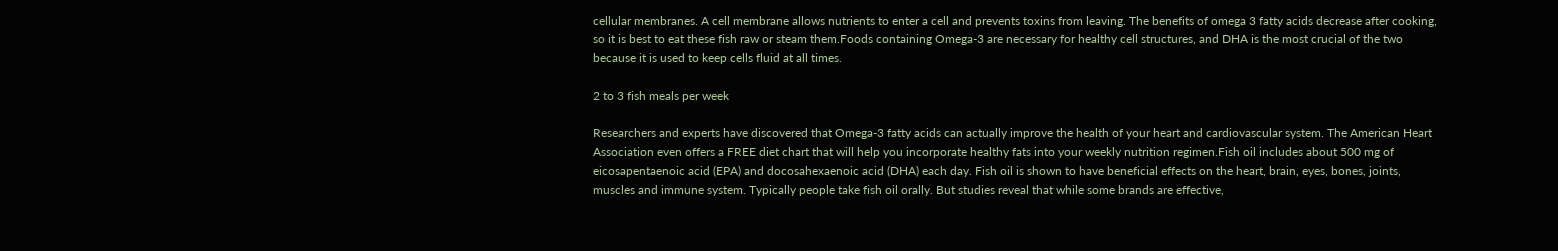cellular membranes. A cell membrane allows nutrients to enter a cell and prevents toxins from leaving. The benefits of omega 3 fatty acids decrease after cooking, so it is best to eat these fish raw or steam them.Foods containing Omega-3 are necessary for healthy cell structures, and DHA is the most crucial of the two because it is used to keep cells fluid at all times.

2 to 3 fish meals per week

Researchers and experts have discovered that Omega-3 fatty acids can actually improve the health of your heart and cardiovascular system. The American Heart Association even offers a FREE diet chart that will help you incorporate healthy fats into your weekly nutrition regimen.Fish oil includes about 500 mg of eicosapentaenoic acid (EPA) and docosahexaenoic acid (DHA) each day. Fish oil is shown to have beneficial effects on the heart, brain, eyes, bones, joints, muscles and immune system. Typically people take fish oil orally. But studies reveal that while some brands are effective,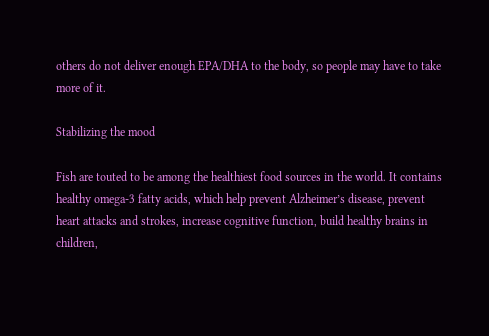others do not deliver enough EPA/DHA to the body, so people may have to take more of it.

Stabilizing the mood

Fish are touted to be among the healthiest food sources in the world. It contains healthy omega-3 fatty acids, which help prevent Alzheimer’s disease, prevent heart attacks and strokes, increase cognitive function, build healthy brains in children,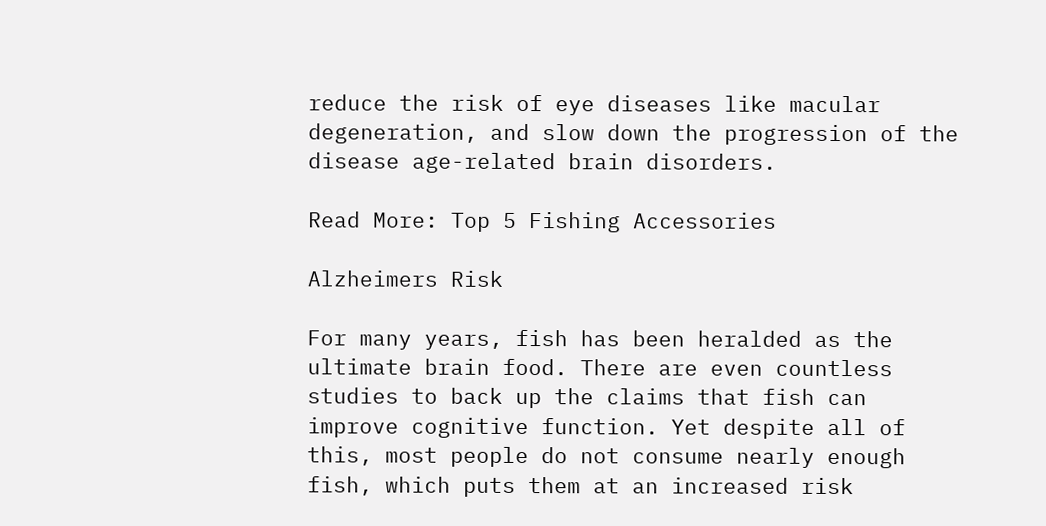reduce the risk of eye diseases like macular degeneration, and slow down the progression of the disease age-related brain disorders.

Read More: Top 5 Fishing Accessories

Alzheimers Risk

For many years, fish has been heralded as the ultimate brain food. There are even countless studies to back up the claims that fish can improve cognitive function. Yet despite all of this, most people do not consume nearly enough fish, which puts them at an increased risk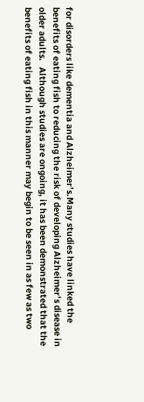for disorders like dementia and Alzheimer’s.Many studies have linked the benefits of eating fish to reducing the risk of developing Alzheimer’s disease in older adults.   Although studies are ongoing, it has been demonstrated that the benefits of eating fish in this manner may begin to be seen in as few as two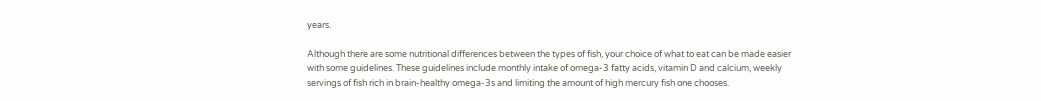years.

Although there are some nutritional differences between the types of fish, your choice of what to eat can be made easier with some guidelines. These guidelines include monthly intake of omega-3 fatty acids, vitamin D and calcium, weekly servings of fish rich in brain-healthy omega-3s and limiting the amount of high mercury fish one chooses.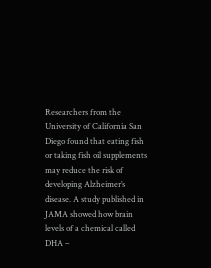Researchers from the University of California San Diego found that eating fish or taking fish oil supplements may reduce the risk of developing Alzheimer’s disease. A study published in JAMA showed how brain levels of a chemical called DHA –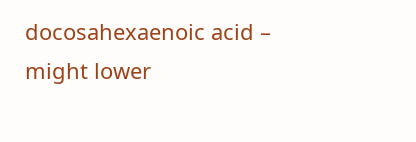docosahexaenoic acid – might lower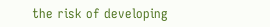the risk of developing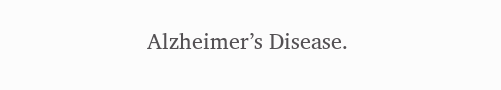Alzheimer’s Disease.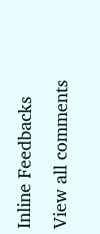Inline Feedbacks
View all comments